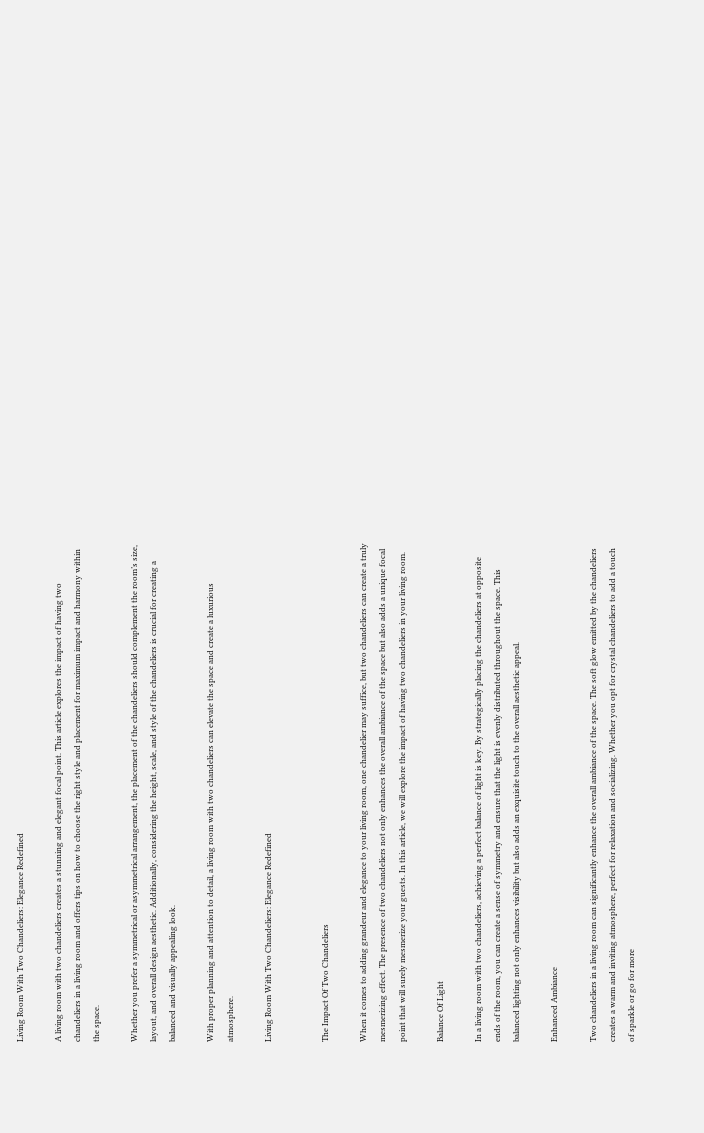Living Room With Two Chandeliers: Elegance Redefined

A living room with two chandeliers creates a stunning and elegant focal point. This article explores the impact of having two chandeliers in a living room and offers tips on how to choose the right style and placement for maximum impact and harmony within the space.

Whether you prefer a symmetrical or asymmetrical arrangement, the placement of the chandeliers should complement the room’s size, layout, and overall design aesthetic. Additionally, considering the height, scale, and style of the chandeliers is crucial for creating a balanced and visually appealing look.

With proper planning and attention to detail, a living room with two chandeliers can elevate the space and create a luxurious atmosphere.

Living Room With Two Chandeliers: Elegance Redefined


The Impact Of Two Chandeliers

When it comes to adding grandeur and elegance to your living room, one chandelier may suffice, but two chandeliers can create a truly mesmerizing effect. The presence of two chandeliers not only enhances the overall ambiance of the space but also adds a unique focal point that will surely mesmerize your guests. In this article, we will explore the impact of having two chandeliers in your living room.

Balance Of Light

In a living room with two chandeliers, achieving a perfect balance of light is key. By strategically placing the chandeliers at opposite ends of the room, you can create a sense of symmetry and ensure that the light is evenly distributed throughout the space. This balanced lighting not only enhances visibility but also adds an exquisite touch to the overall aesthetic appeal.

Enhanced Ambiance

Two chandeliers in a living room can significantly enhance the overall ambiance of the space. The soft glow emitted by the chandeliers creates a warm and inviting atmosphere, perfect for relaxation and socializing. Whether you opt for crystal chandeliers to add a touch of sparkle or go for more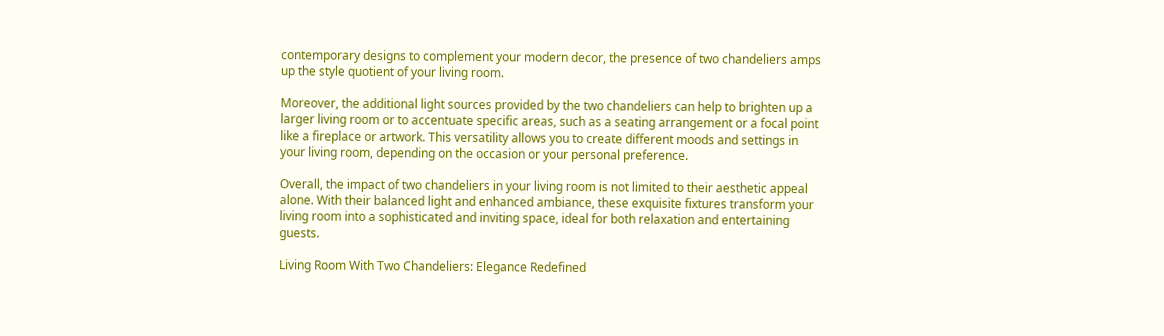contemporary designs to complement your modern decor, the presence of two chandeliers amps up the style quotient of your living room.

Moreover, the additional light sources provided by the two chandeliers can help to brighten up a larger living room or to accentuate specific areas, such as a seating arrangement or a focal point like a fireplace or artwork. This versatility allows you to create different moods and settings in your living room, depending on the occasion or your personal preference.

Overall, the impact of two chandeliers in your living room is not limited to their aesthetic appeal alone. With their balanced light and enhanced ambiance, these exquisite fixtures transform your living room into a sophisticated and inviting space, ideal for both relaxation and entertaining guests.

Living Room With Two Chandeliers: Elegance Redefined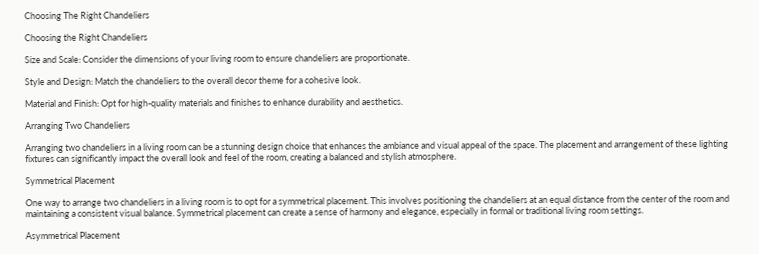Choosing The Right Chandeliers

Choosing the Right Chandeliers

Size and Scale: Consider the dimensions of your living room to ensure chandeliers are proportionate.

Style and Design: Match the chandeliers to the overall decor theme for a cohesive look.

Material and Finish: Opt for high-quality materials and finishes to enhance durability and aesthetics.

Arranging Two Chandeliers

Arranging two chandeliers in a living room can be a stunning design choice that enhances the ambiance and visual appeal of the space. The placement and arrangement of these lighting fixtures can significantly impact the overall look and feel of the room, creating a balanced and stylish atmosphere.

Symmetrical Placement

One way to arrange two chandeliers in a living room is to opt for a symmetrical placement. This involves positioning the chandeliers at an equal distance from the center of the room and maintaining a consistent visual balance. Symmetrical placement can create a sense of harmony and elegance, especially in formal or traditional living room settings.

Asymmetrical Placement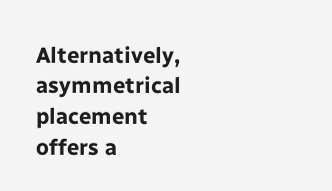Alternatively, asymmetrical placement offers a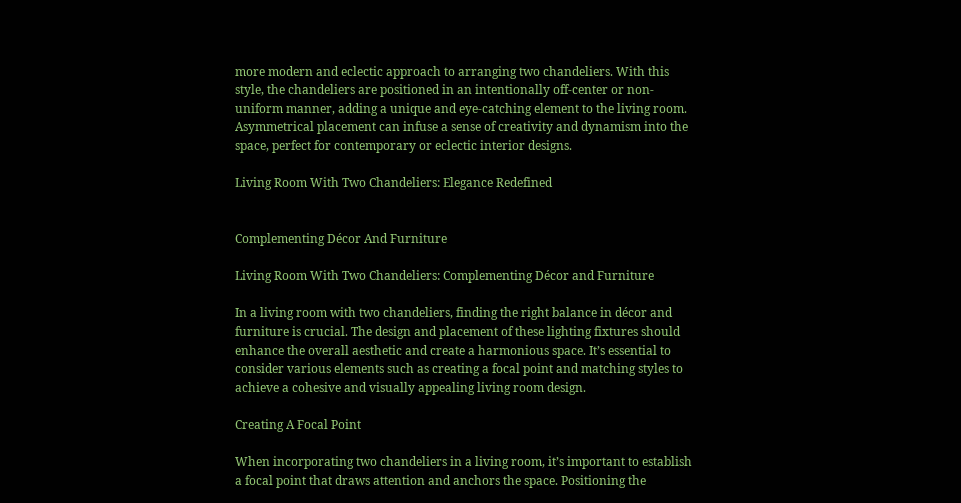more modern and eclectic approach to arranging two chandeliers. With this style, the chandeliers are positioned in an intentionally off-center or non-uniform manner, adding a unique and eye-catching element to the living room. Asymmetrical placement can infuse a sense of creativity and dynamism into the space, perfect for contemporary or eclectic interior designs.

Living Room With Two Chandeliers: Elegance Redefined


Complementing Décor And Furniture

Living Room With Two Chandeliers: Complementing Décor and Furniture

In a living room with two chandeliers, finding the right balance in décor and furniture is crucial. The design and placement of these lighting fixtures should enhance the overall aesthetic and create a harmonious space. It’s essential to consider various elements such as creating a focal point and matching styles to achieve a cohesive and visually appealing living room design.

Creating A Focal Point

When incorporating two chandeliers in a living room, it’s important to establish a focal point that draws attention and anchors the space. Positioning the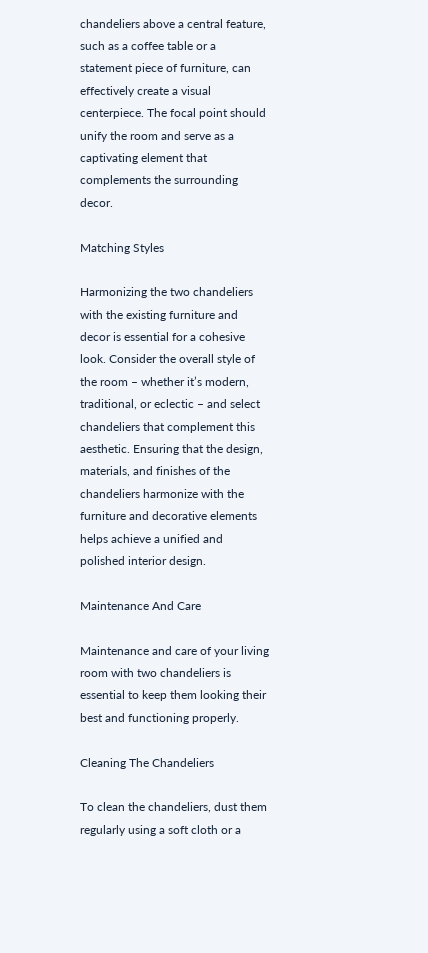chandeliers above a central feature, such as a coffee table or a statement piece of furniture, can effectively create a visual centerpiece. The focal point should unify the room and serve as a captivating element that complements the surrounding decor.

Matching Styles

Harmonizing the two chandeliers with the existing furniture and decor is essential for a cohesive look. Consider the overall style of the room – whether it’s modern, traditional, or eclectic – and select chandeliers that complement this aesthetic. Ensuring that the design, materials, and finishes of the chandeliers harmonize with the furniture and decorative elements helps achieve a unified and polished interior design.

Maintenance And Care

Maintenance and care of your living room with two chandeliers is essential to keep them looking their best and functioning properly.

Cleaning The Chandeliers

To clean the chandeliers, dust them regularly using a soft cloth or a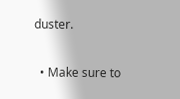duster.

  • Make sure to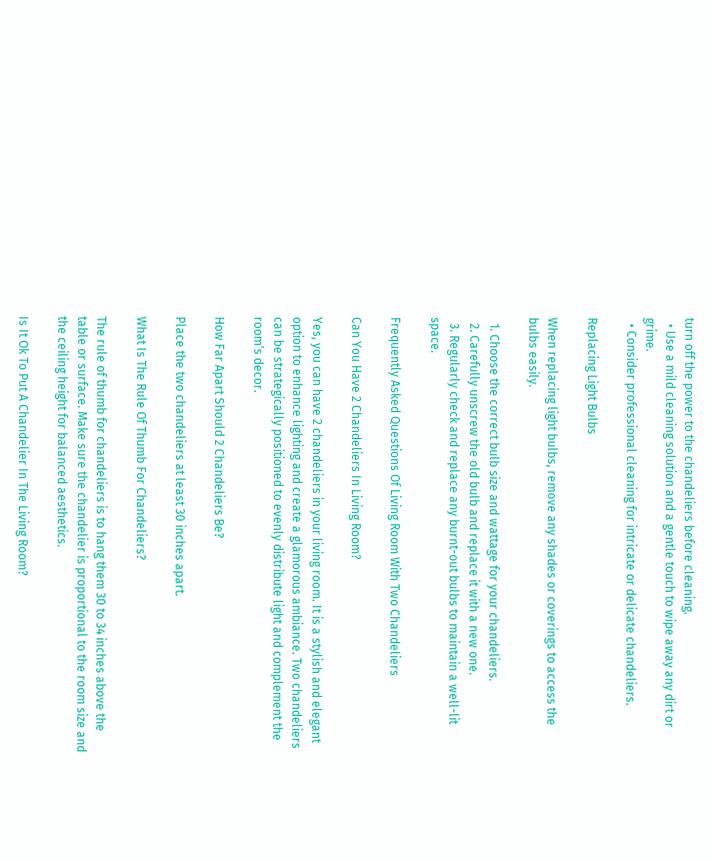turn off the power to the chandeliers before cleaning.
  • Use a mild cleaning solution and a gentle touch to wipe away any dirt or grime.
  • Consider professional cleaning for intricate or delicate chandeliers.

Replacing Light Bulbs

When replacing light bulbs, remove any shades or coverings to access the bulbs easily.

  1. Choose the correct bulb size and wattage for your chandeliers.
  2. Carefully unscrew the old bulb and replace it with a new one.
  3. Regularly check and replace any burnt-out bulbs to maintain a well-lit space.

Frequently Asked Questions Of Living Room With Two Chandeliers

Can You Have 2 Chandeliers In Living Room?

Yes, you can have 2 chandeliers in your living room. It is a stylish and elegant option to enhance lighting and create a glamorous ambiance. Two chandeliers can be strategically positioned to evenly distribute light and complement the room’s decor.

How Far Apart Should 2 Chandeliers Be?

Place the two chandeliers at least 30 inches apart.

What Is The Rule Of Thumb For Chandeliers?

The rule of thumb for chandeliers is to hang them 30 to 34 inches above the table or surface. Make sure the chandelier is proportional to the room size and the ceiling height for balanced aesthetics.

Is It Ok To Put A Chandelier In The Living Room?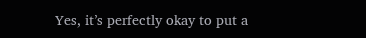Yes, it’s perfectly okay to put a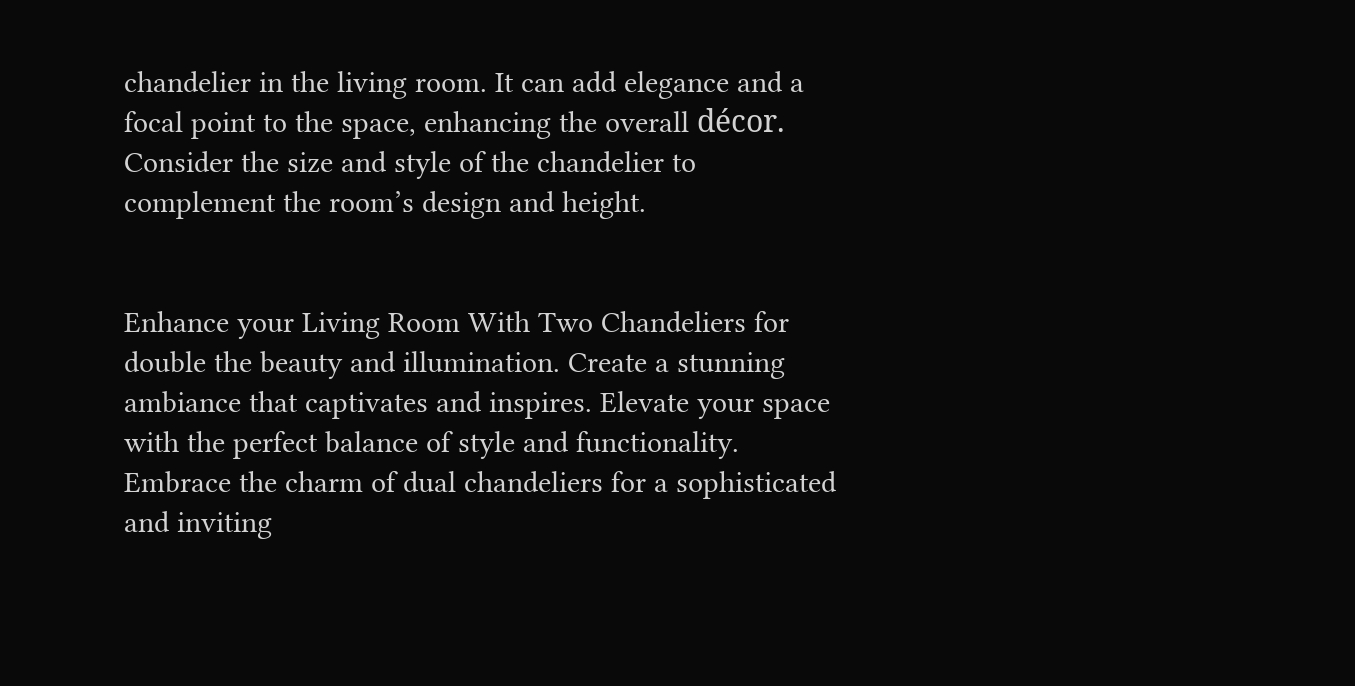chandelier in the living room. It can add elegance and a focal point to the space, enhancing the overall décor. Consider the size and style of the chandelier to complement the room’s design and height.


Enhance your Living Room With Two Chandeliers for double the beauty and illumination. Create a stunning ambiance that captivates and inspires. Elevate your space with the perfect balance of style and functionality. Embrace the charm of dual chandeliers for a sophisticated and inviting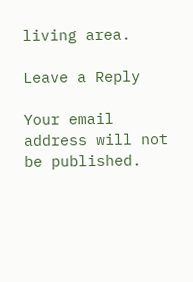living area.

Leave a Reply

Your email address will not be published.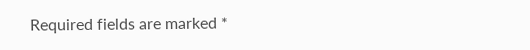Required fields are marked *